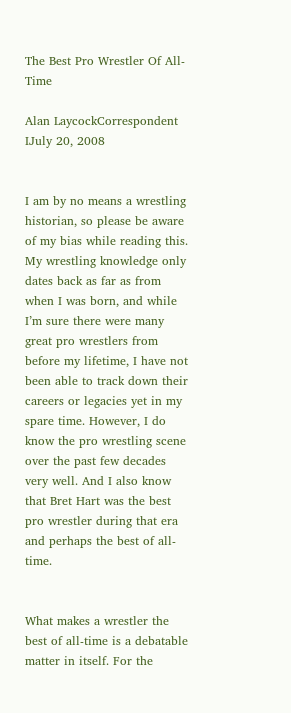The Best Pro Wrestler Of All-Time

Alan LaycockCorrespondent IJuly 20, 2008


I am by no means a wrestling historian, so please be aware of my bias while reading this. My wrestling knowledge only dates back as far as from when I was born, and while I’m sure there were many great pro wrestlers from before my lifetime, I have not been able to track down their careers or legacies yet in my spare time. However, I do know the pro wrestling scene over the past few decades very well. And I also know that Bret Hart was the best pro wrestler during that era and perhaps the best of all-time.


What makes a wrestler the best of all-time is a debatable matter in itself. For the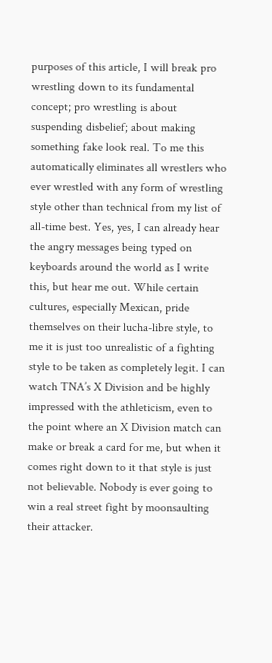purposes of this article, I will break pro wrestling down to its fundamental concept; pro wrestling is about suspending disbelief; about making something fake look real. To me this automatically eliminates all wrestlers who ever wrestled with any form of wrestling style other than technical from my list of all-time best. Yes, yes, I can already hear the angry messages being typed on keyboards around the world as I write this, but hear me out. While certain cultures, especially Mexican, pride themselves on their lucha-libre style, to me it is just too unrealistic of a fighting style to be taken as completely legit. I can watch TNA’s X Division and be highly impressed with the athleticism, even to the point where an X Division match can make or break a card for me, but when it comes right down to it that style is just not believable. Nobody is ever going to win a real street fight by moonsaulting their attacker.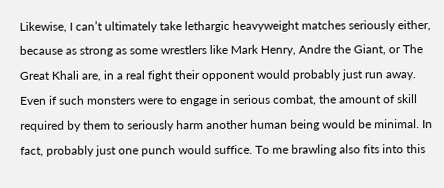Likewise, I can’t ultimately take lethargic heavyweight matches seriously either, because as strong as some wrestlers like Mark Henry, Andre the Giant, or The Great Khali are, in a real fight their opponent would probably just run away. Even if such monsters were to engage in serious combat, the amount of skill required by them to seriously harm another human being would be minimal. In fact, probably just one punch would suffice. To me brawling also fits into this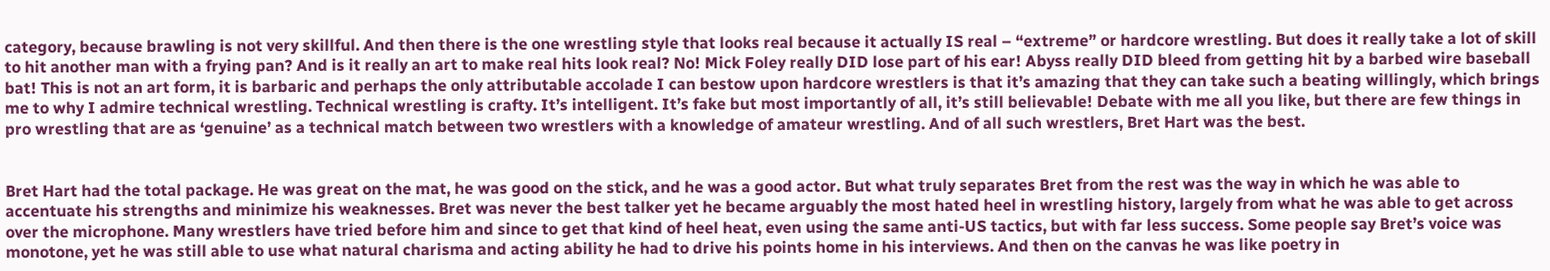category, because brawling is not very skillful. And then there is the one wrestling style that looks real because it actually IS real – “extreme” or hardcore wrestling. But does it really take a lot of skill to hit another man with a frying pan? And is it really an art to make real hits look real? No! Mick Foley really DID lose part of his ear! Abyss really DID bleed from getting hit by a barbed wire baseball bat! This is not an art form, it is barbaric and perhaps the only attributable accolade I can bestow upon hardcore wrestlers is that it’s amazing that they can take such a beating willingly, which brings me to why I admire technical wrestling. Technical wrestling is crafty. It’s intelligent. It’s fake but most importantly of all, it’s still believable! Debate with me all you like, but there are few things in pro wrestling that are as ‘genuine’ as a technical match between two wrestlers with a knowledge of amateur wrestling. And of all such wrestlers, Bret Hart was the best.


Bret Hart had the total package. He was great on the mat, he was good on the stick, and he was a good actor. But what truly separates Bret from the rest was the way in which he was able to accentuate his strengths and minimize his weaknesses. Bret was never the best talker yet he became arguably the most hated heel in wrestling history, largely from what he was able to get across over the microphone. Many wrestlers have tried before him and since to get that kind of heel heat, even using the same anti-US tactics, but with far less success. Some people say Bret’s voice was monotone, yet he was still able to use what natural charisma and acting ability he had to drive his points home in his interviews. And then on the canvas he was like poetry in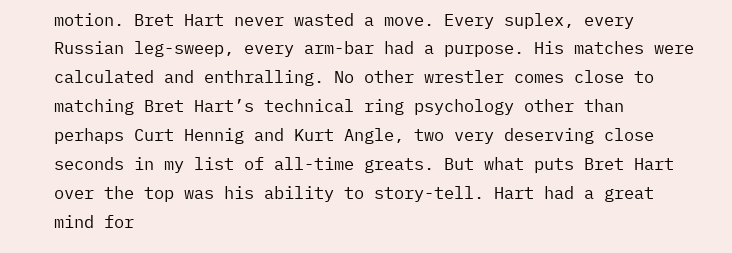motion. Bret Hart never wasted a move. Every suplex, every Russian leg-sweep, every arm-bar had a purpose. His matches were calculated and enthralling. No other wrestler comes close to matching Bret Hart’s technical ring psychology other than perhaps Curt Hennig and Kurt Angle, two very deserving close seconds in my list of all-time greats. But what puts Bret Hart over the top was his ability to story-tell. Hart had a great mind for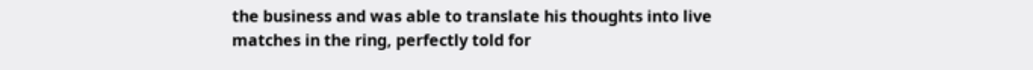the business and was able to translate his thoughts into live matches in the ring, perfectly told for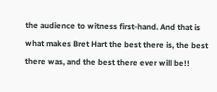the audience to witness first-hand. And that is what makes Bret Hart the best there is, the best there was, and the best there ever will be!!